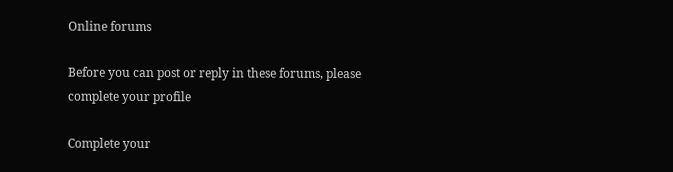Online forums

Before you can post or reply in these forums, please complete your profile

Complete your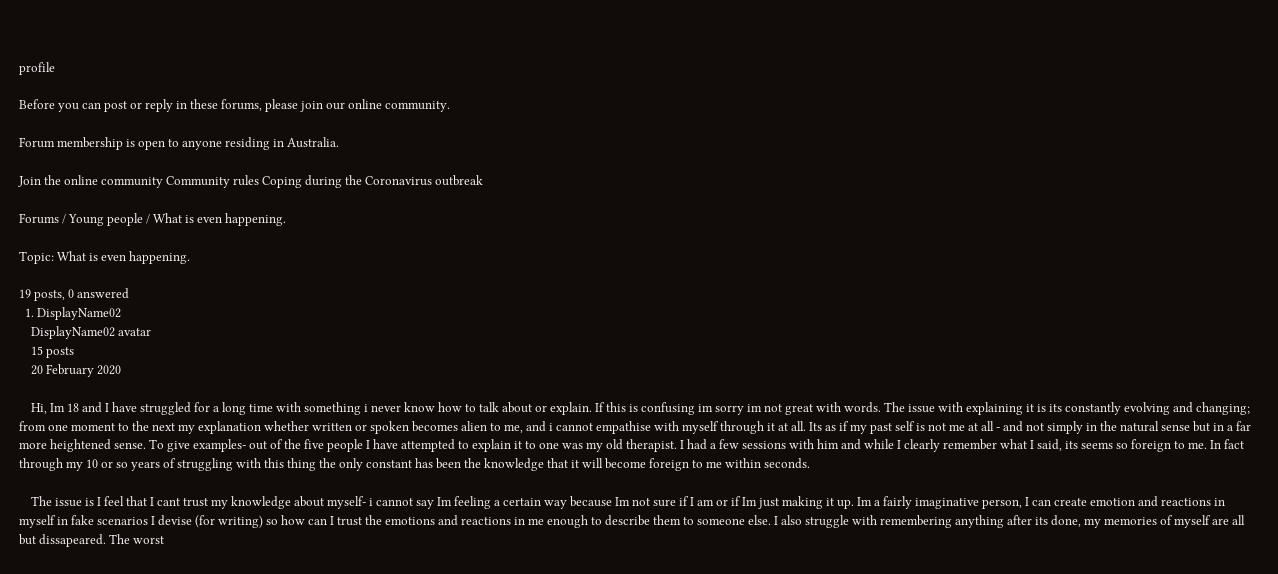profile

Before you can post or reply in these forums, please join our online community.

Forum membership is open to anyone residing in Australia.

Join the online community Community rules Coping during the Coronavirus outbreak

Forums / Young people / What is even happening.

Topic: What is even happening.

19 posts, 0 answered
  1. DisplayName02
    DisplayName02 avatar
    15 posts
    20 February 2020

    Hi, Im 18 and I have struggled for a long time with something i never know how to talk about or explain. If this is confusing im sorry im not great with words. The issue with explaining it is its constantly evolving and changing; from one moment to the next my explanation whether written or spoken becomes alien to me, and i cannot empathise with myself through it at all. Its as if my past self is not me at all - and not simply in the natural sense but in a far more heightened sense. To give examples- out of the five people I have attempted to explain it to one was my old therapist. I had a few sessions with him and while I clearly remember what I said, its seems so foreign to me. In fact through my 10 or so years of struggling with this thing the only constant has been the knowledge that it will become foreign to me within seconds.

    The issue is I feel that I cant trust my knowledge about myself- i cannot say Im feeling a certain way because Im not sure if I am or if Im just making it up. Im a fairly imaginative person, I can create emotion and reactions in myself in fake scenarios I devise (for writing) so how can I trust the emotions and reactions in me enough to describe them to someone else. I also struggle with remembering anything after its done, my memories of myself are all but dissapeared. The worst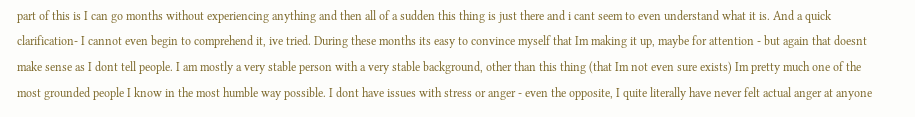part of this is I can go months without experiencing anything and then all of a sudden this thing is just there and i cant seem to even understand what it is. And a quick clarification- I cannot even begin to comprehend it, ive tried. During these months its easy to convince myself that Im making it up, maybe for attention - but again that doesnt make sense as I dont tell people. I am mostly a very stable person with a very stable background, other than this thing (that Im not even sure exists) Im pretty much one of the most grounded people I know in the most humble way possible. I dont have issues with stress or anger - even the opposite, I quite literally have never felt actual anger at anyone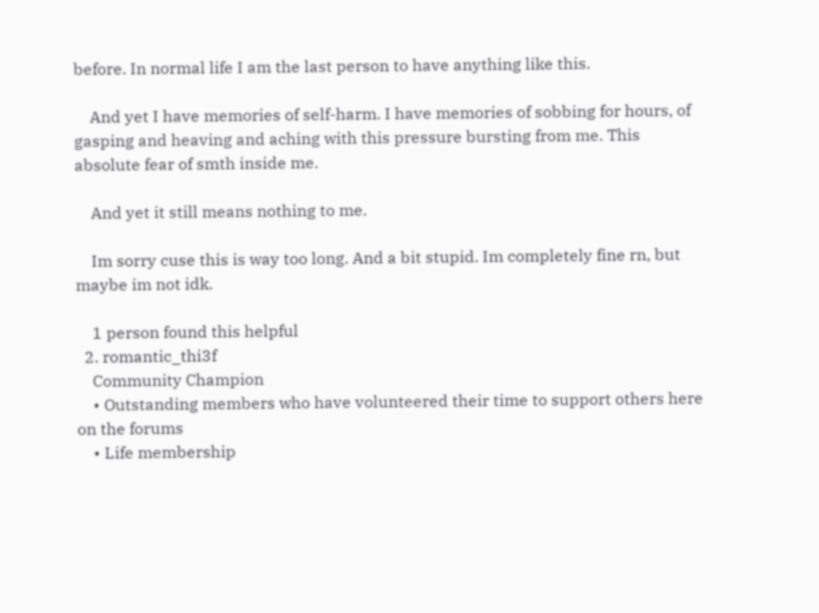before. In normal life I am the last person to have anything like this.

    And yet I have memories of self-harm. I have memories of sobbing for hours, of gasping and heaving and aching with this pressure bursting from me. This absolute fear of smth inside me.

    And yet it still means nothing to me.

    Im sorry cuse this is way too long. And a bit stupid. Im completely fine rn, but maybe im not idk.

    1 person found this helpful
  2. romantic_thi3f
    Community Champion
    • Outstanding members who have volunteered their time to support others here on the forums
    • Life membership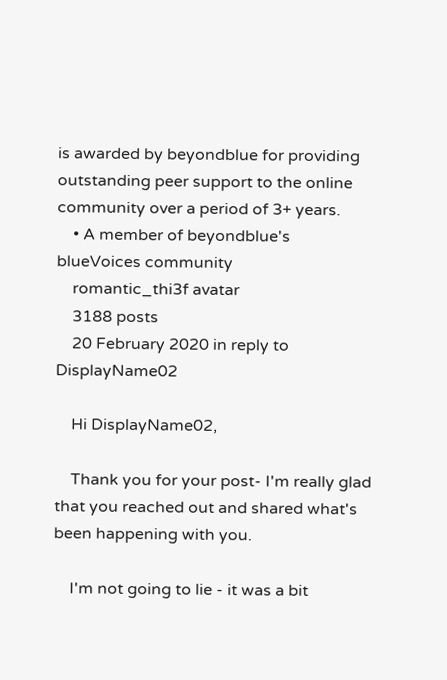is awarded by beyondblue for providing outstanding peer support to the online community over a period of 3+ years.
    • A member of beyondblue's blueVoices community
    romantic_thi3f avatar
    3188 posts
    20 February 2020 in reply to DisplayName02

    Hi DisplayName02,

    Thank you for your post- I'm really glad that you reached out and shared what's been happening with you.

    I'm not going to lie - it was a bit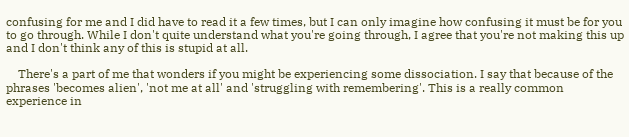confusing for me and I did have to read it a few times, but I can only imagine how confusing it must be for you to go through. While I don't quite understand what you're going through, I agree that you're not making this up and I don't think any of this is stupid at all.

    There's a part of me that wonders if you might be experiencing some dissociation. I say that because of the phrases 'becomes alien', 'not me at all' and 'struggling with remembering'. This is a really common experience in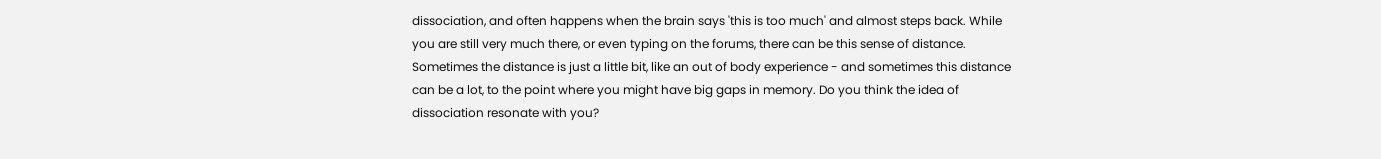dissociation, and often happens when the brain says 'this is too much' and almost steps back. While you are still very much there, or even typing on the forums, there can be this sense of distance. Sometimes the distance is just a little bit, like an out of body experience - and sometimes this distance can be a lot, to the point where you might have big gaps in memory. Do you think the idea of dissociation resonate with you?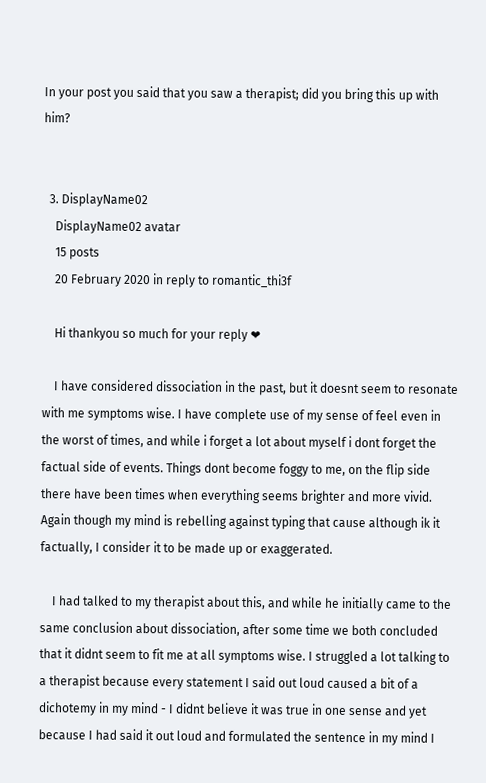In your post you said that you saw a therapist; did you bring this up with him?


  3. DisplayName02
    DisplayName02 avatar
    15 posts
    20 February 2020 in reply to romantic_thi3f

    Hi thankyou so much for your reply ❤

    I have considered dissociation in the past, but it doesnt seem to resonate with me symptoms wise. I have complete use of my sense of feel even in the worst of times, and while i forget a lot about myself i dont forget the factual side of events. Things dont become foggy to me, on the flip side there have been times when everything seems brighter and more vivid. Again though my mind is rebelling against typing that cause although ik it factually, I consider it to be made up or exaggerated.

    I had talked to my therapist about this, and while he initially came to the same conclusion about dissociation, after some time we both concluded that it didnt seem to fit me at all symptoms wise. I struggled a lot talking to a therapist because every statement I said out loud caused a bit of a dichotemy in my mind - I didnt believe it was true in one sense and yet because I had said it out loud and formulated the sentence in my mind I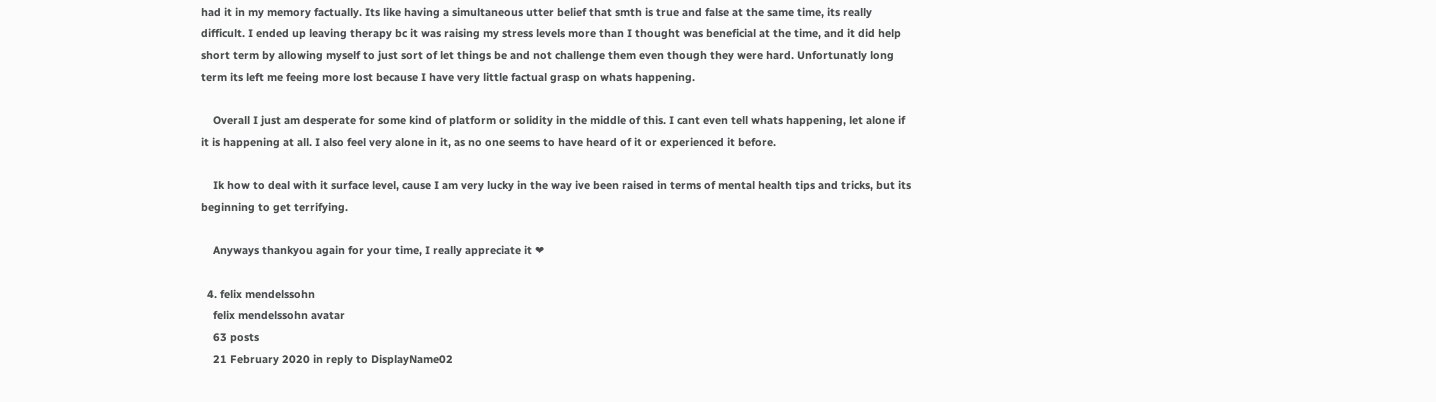had it in my memory factually. Its like having a simultaneous utter belief that smth is true and false at the same time, its really difficult. I ended up leaving therapy bc it was raising my stress levels more than I thought was beneficial at the time, and it did help short term by allowing myself to just sort of let things be and not challenge them even though they were hard. Unfortunatly long term its left me feeing more lost because I have very little factual grasp on whats happening.

    Overall I just am desperate for some kind of platform or solidity in the middle of this. I cant even tell whats happening, let alone if it is happening at all. I also feel very alone in it, as no one seems to have heard of it or experienced it before.

    Ik how to deal with it surface level, cause I am very lucky in the way ive been raised in terms of mental health tips and tricks, but its beginning to get terrifying.

    Anyways thankyou again for your time, I really appreciate it ❤

  4. felix mendelssohn
    felix mendelssohn avatar
    63 posts
    21 February 2020 in reply to DisplayName02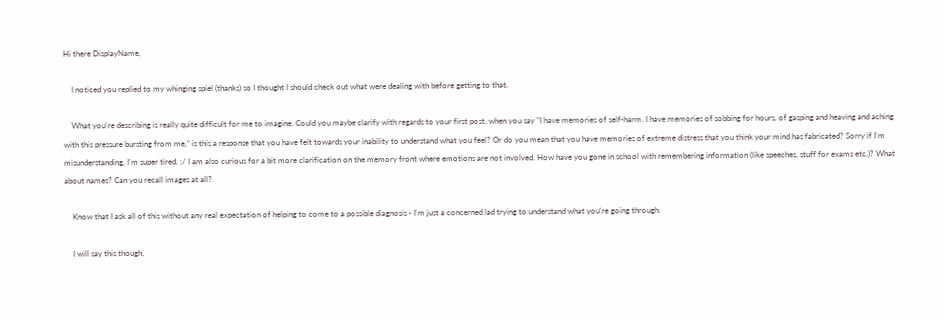Hi there DisplayName,

    I noticed you replied to my whinging spiel (thanks) so I thought I should check out what were dealing with before getting to that.

    What you're describing is really quite difficult for me to imagine. Could you maybe clarify with regards to your first post, when you say "I have memories of self-harm. I have memories of sobbing for hours, of gasping and heaving and aching with this pressure bursting from me," is this a response that you have felt towards your inability to understand what you feel? Or do you mean that you have memories of extreme distress that you think your mind has fabricated? Sorry if I'm misunderstanding, I'm super tired. :/ I am also curious for a bit more clarification on the memory front where emotions are not involved. How have you gone in school with remembering information (like speeches, stuff for exams etc.)? What about names? Can you recall images at all?

    Know that I ask all of this without any real expectation of helping to come to a possible diagnosis - I'm just a concerned lad trying to understand what you're going through.

    I will say this though,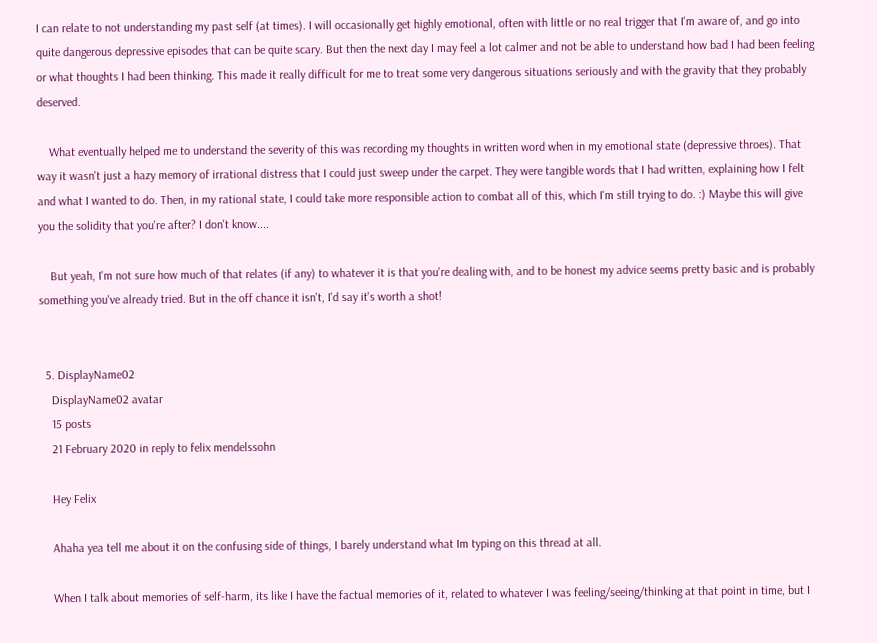I can relate to not understanding my past self (at times). I will occasionally get highly emotional, often with little or no real trigger that I'm aware of, and go into quite dangerous depressive episodes that can be quite scary. But then the next day I may feel a lot calmer and not be able to understand how bad I had been feeling or what thoughts I had been thinking. This made it really difficult for me to treat some very dangerous situations seriously and with the gravity that they probably deserved.

    What eventually helped me to understand the severity of this was recording my thoughts in written word when in my emotional state (depressive throes). That way it wasn't just a hazy memory of irrational distress that I could just sweep under the carpet. They were tangible words that I had written, explaining how I felt and what I wanted to do. Then, in my rational state, I could take more responsible action to combat all of this, which I'm still trying to do. :) Maybe this will give you the solidity that you're after? I don't know....

    But yeah, I'm not sure how much of that relates (if any) to whatever it is that you're dealing with, and to be honest my advice seems pretty basic and is probably something you've already tried. But in the off chance it isn't, I'd say it's worth a shot!


  5. DisplayName02
    DisplayName02 avatar
    15 posts
    21 February 2020 in reply to felix mendelssohn

    Hey Felix

    Ahaha yea tell me about it on the confusing side of things, I barely understand what Im typing on this thread at all.

    When I talk about memories of self-harm, its like I have the factual memories of it, related to whatever I was feeling/seeing/thinking at that point in time, but I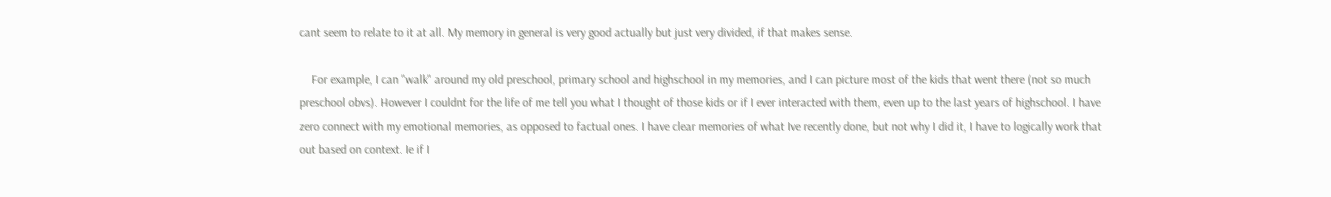cant seem to relate to it at all. My memory in general is very good actually but just very divided, if that makes sense.

    For example, I can "walk" around my old preschool, primary school and highschool in my memories, and I can picture most of the kids that went there (not so much preschool obvs). However I couldnt for the life of me tell you what I thought of those kids or if I ever interacted with them, even up to the last years of highschool. I have zero connect with my emotional memories, as opposed to factual ones. I have clear memories of what Ive recently done, but not why I did it, I have to logically work that out based on context. Ie if I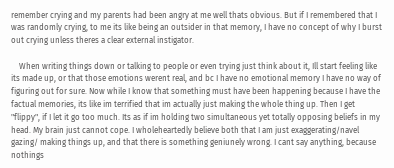remember crying and my parents had been angry at me well thats obvious. But if I remembered that I was randomly crying, to me its like being an outsider in that memory, I have no concept of why I burst out crying unless theres a clear external instigator.

    When writing things down or talking to people or even trying just think about it, Ill start feeling like its made up, or that those emotions werent real, and bc I have no emotional memory I have no way of figuring out for sure. Now while I know that something must have been happening because I have the factual memories, its like im terrified that im actually just making the whole thing up. Then I get "flippy", if I let it go too much. Its as if im holding two simultaneous yet totally opposing beliefs in my head. My brain just cannot cope. I wholeheartedly believe both that I am just exaggerating/navel gazing/ making things up, and that there is something geniunely wrong. I cant say anything, because nothings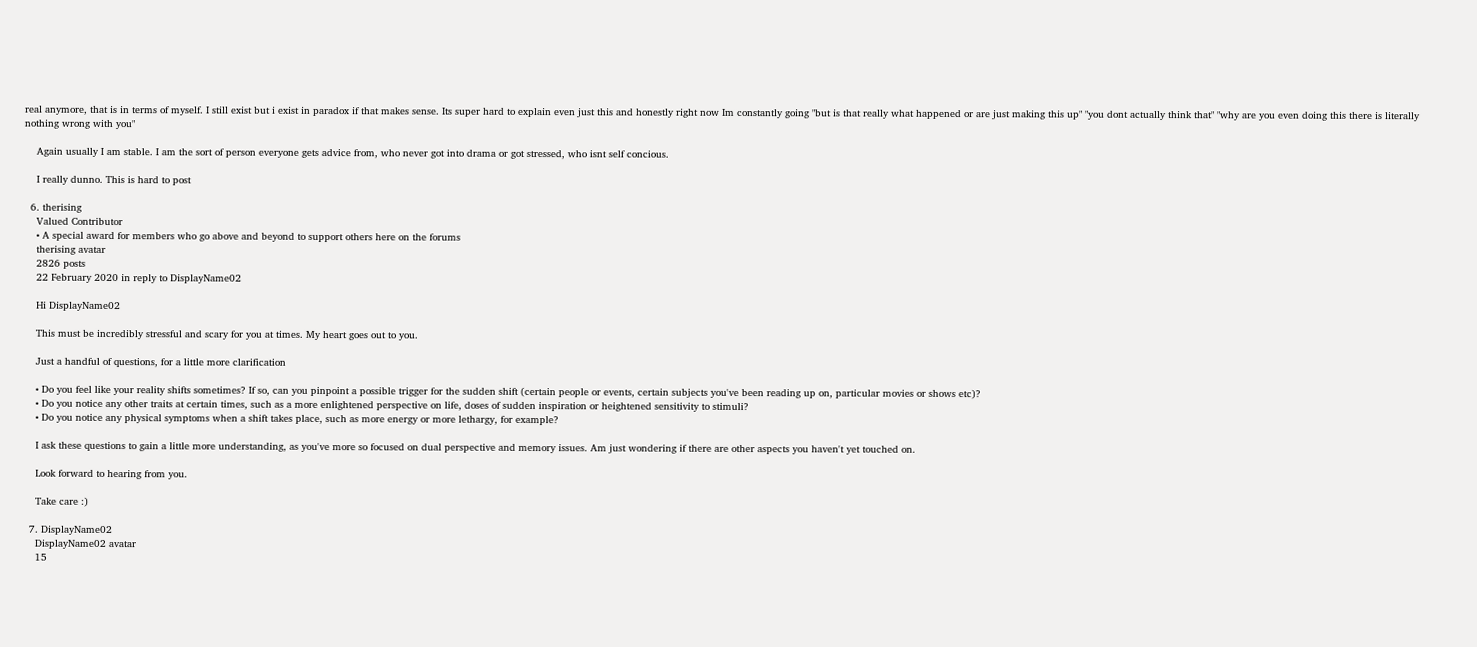real anymore, that is in terms of myself. I still exist but i exist in paradox if that makes sense. Its super hard to explain even just this and honestly right now Im constantly going "but is that really what happened or are just making this up" "you dont actually think that" "why are you even doing this there is literally nothing wrong with you"

    Again usually I am stable. I am the sort of person everyone gets advice from, who never got into drama or got stressed, who isnt self concious.

    I really dunno. This is hard to post

  6. therising
    Valued Contributor
    • A special award for members who go above and beyond to support others here on the forums
    therising avatar
    2826 posts
    22 February 2020 in reply to DisplayName02

    Hi DisplayName02

    This must be incredibly stressful and scary for you at times. My heart goes out to you.

    Just a handful of questions, for a little more clarification

    • Do you feel like your reality shifts sometimes? If so, can you pinpoint a possible trigger for the sudden shift (certain people or events, certain subjects you've been reading up on, particular movies or shows etc)?
    • Do you notice any other traits at certain times, such as a more enlightened perspective on life, doses of sudden inspiration or heightened sensitivity to stimuli?
    • Do you notice any physical symptoms when a shift takes place, such as more energy or more lethargy, for example?

    I ask these questions to gain a little more understanding, as you've more so focused on dual perspective and memory issues. Am just wondering if there are other aspects you haven't yet touched on.

    Look forward to hearing from you.

    Take care :)

  7. DisplayName02
    DisplayName02 avatar
    15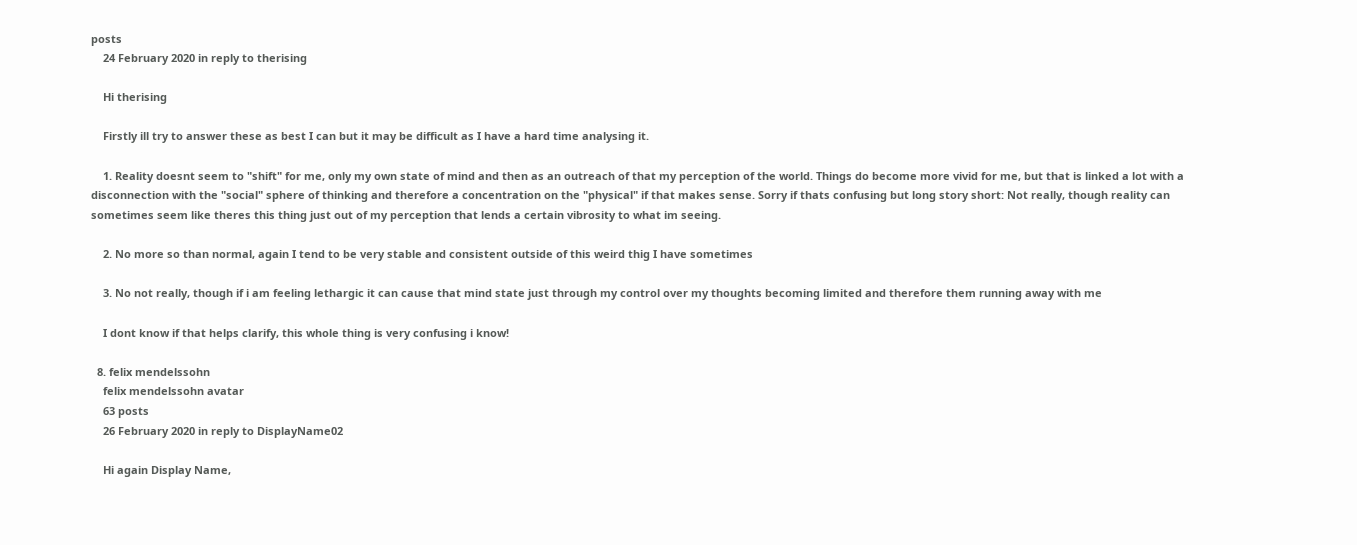posts
    24 February 2020 in reply to therising

    Hi therising

    Firstly ill try to answer these as best I can but it may be difficult as I have a hard time analysing it.

    1. Reality doesnt seem to "shift" for me, only my own state of mind and then as an outreach of that my perception of the world. Things do become more vivid for me, but that is linked a lot with a disconnection with the "social" sphere of thinking and therefore a concentration on the "physical" if that makes sense. Sorry if thats confusing but long story short: Not really, though reality can sometimes seem like theres this thing just out of my perception that lends a certain vibrosity to what im seeing.

    2. No more so than normal, again I tend to be very stable and consistent outside of this weird thig I have sometimes

    3. No not really, though if i am feeling lethargic it can cause that mind state just through my control over my thoughts becoming limited and therefore them running away with me

    I dont know if that helps clarify, this whole thing is very confusing i know!

  8. felix mendelssohn
    felix mendelssohn avatar
    63 posts
    26 February 2020 in reply to DisplayName02

    Hi again Display Name,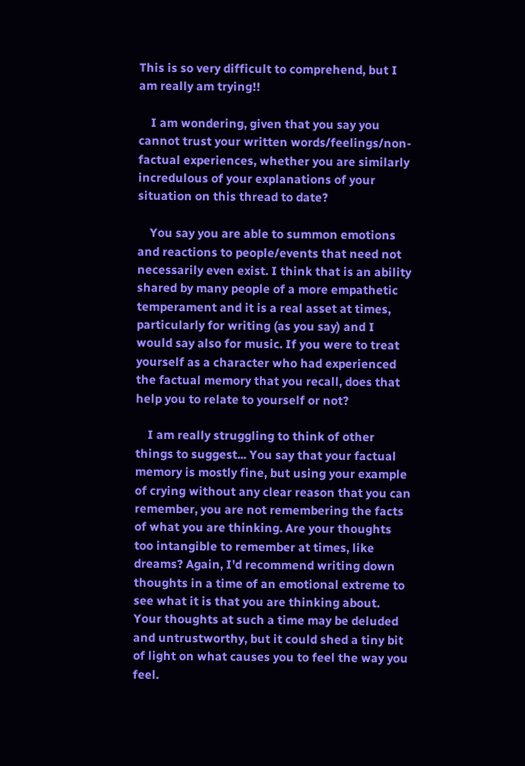This is so very difficult to comprehend, but I am really am trying!!

    I am wondering, given that you say you cannot trust your written words/feelings/non-factual experiences, whether you are similarly incredulous of your explanations of your situation on this thread to date?

    You say you are able to summon emotions and reactions to people/events that need not necessarily even exist. I think that is an ability shared by many people of a more empathetic temperament and it is a real asset at times, particularly for writing (as you say) and I would say also for music. If you were to treat yourself as a character who had experienced the factual memory that you recall, does that help you to relate to yourself or not?

    I am really struggling to think of other things to suggest... You say that your factual memory is mostly fine, but using your example of crying without any clear reason that you can remember, you are not remembering the facts of what you are thinking. Are your thoughts too intangible to remember at times, like dreams? Again, I'd recommend writing down thoughts in a time of an emotional extreme to see what it is that you are thinking about. Your thoughts at such a time may be deluded and untrustworthy, but it could shed a tiny bit of light on what causes you to feel the way you feel.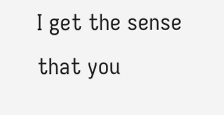I get the sense that you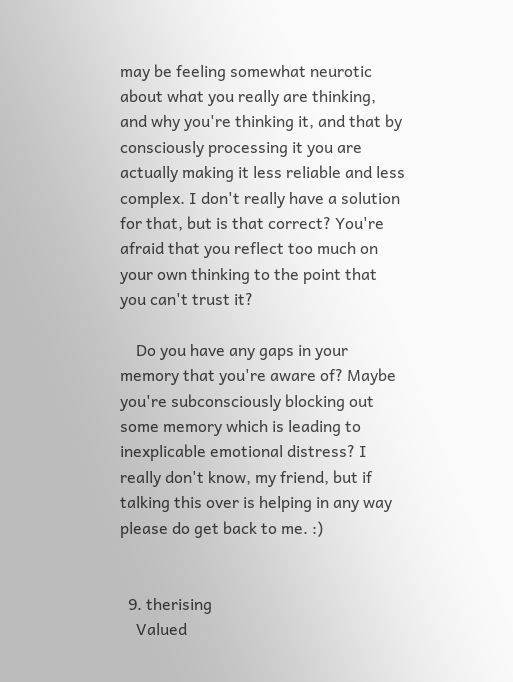may be feeling somewhat neurotic about what you really are thinking, and why you're thinking it, and that by consciously processing it you are actually making it less reliable and less complex. I don't really have a solution for that, but is that correct? You're afraid that you reflect too much on your own thinking to the point that you can't trust it?

    Do you have any gaps in your memory that you're aware of? Maybe you're subconsciously blocking out some memory which is leading to inexplicable emotional distress? I really don't know, my friend, but if talking this over is helping in any way please do get back to me. :)


  9. therising
    Valued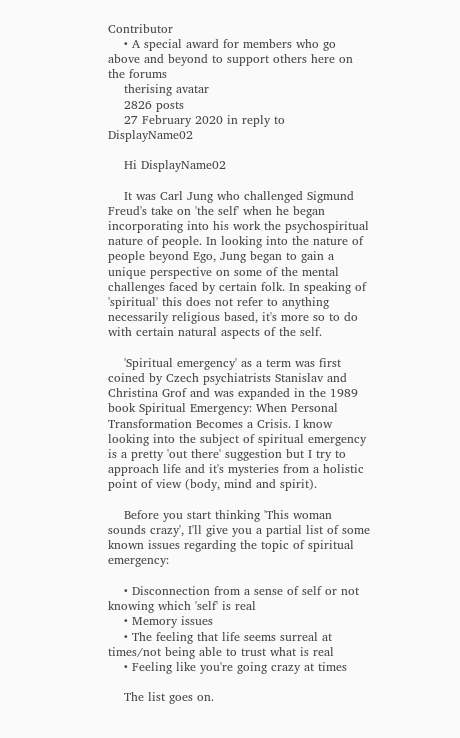Contributor
    • A special award for members who go above and beyond to support others here on the forums
    therising avatar
    2826 posts
    27 February 2020 in reply to DisplayName02

    Hi DisplayName02

    It was Carl Jung who challenged Sigmund Freud's take on 'the self' when he began incorporating into his work the psychospiritual nature of people. In looking into the nature of people beyond Ego, Jung began to gain a unique perspective on some of the mental challenges faced by certain folk. In speaking of 'spiritual' this does not refer to anything necessarily religious based, it's more so to do with certain natural aspects of the self.

    'Spiritual emergency' as a term was first coined by Czech psychiatrists Stanislav and Christina Grof and was expanded in the 1989 book Spiritual Emergency: When Personal Transformation Becomes a Crisis. I know looking into the subject of spiritual emergency is a pretty 'out there' suggestion but I try to approach life and it's mysteries from a holistic point of view (body, mind and spirit).

    Before you start thinking 'This woman sounds crazy', I'll give you a partial list of some known issues regarding the topic of spiritual emergency:

    • Disconnection from a sense of self or not knowing which 'self' is real
    • Memory issues
    • The feeling that life seems surreal at times/not being able to trust what is real
    • Feeling like you're going crazy at times

    The list goes on.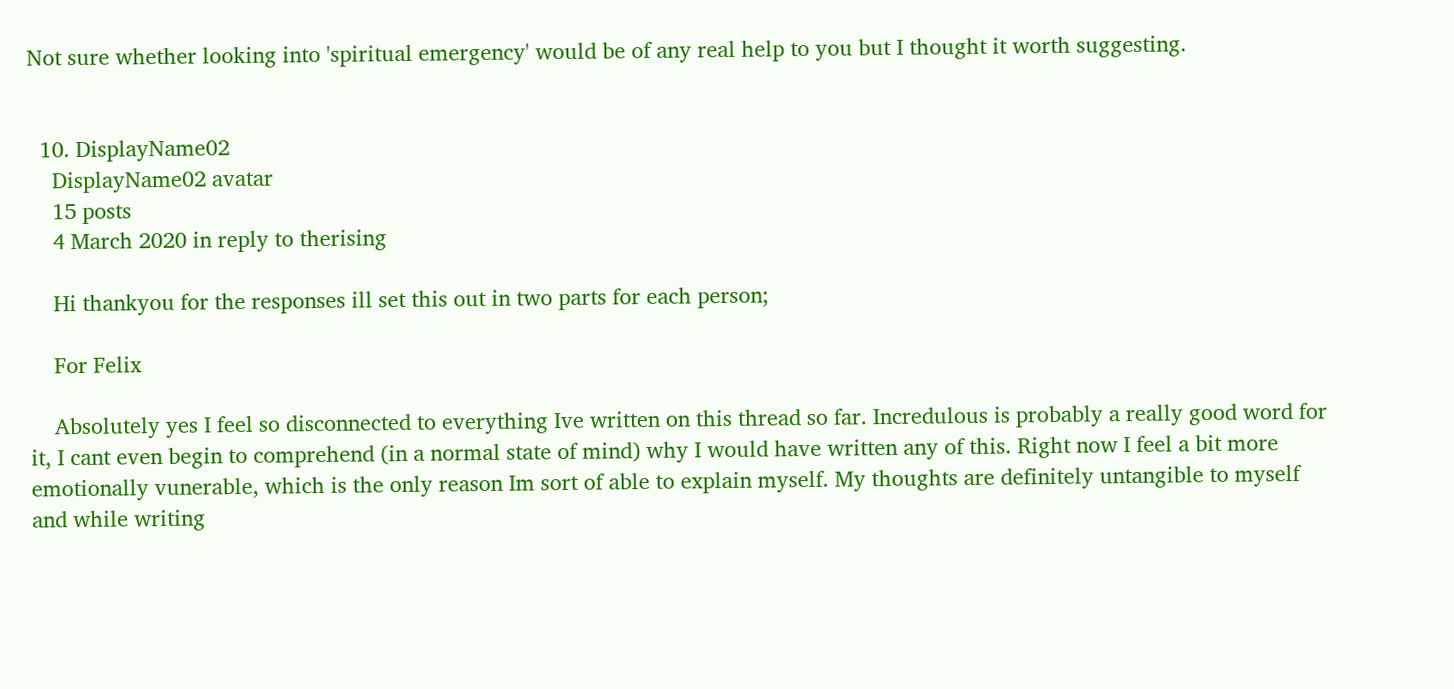Not sure whether looking into 'spiritual emergency' would be of any real help to you but I thought it worth suggesting.


  10. DisplayName02
    DisplayName02 avatar
    15 posts
    4 March 2020 in reply to therising

    Hi thankyou for the responses ill set this out in two parts for each person;

    For Felix

    Absolutely yes I feel so disconnected to everything Ive written on this thread so far. Incredulous is probably a really good word for it, I cant even begin to comprehend (in a normal state of mind) why I would have written any of this. Right now I feel a bit more emotionally vunerable, which is the only reason Im sort of able to explain myself. My thoughts are definitely untangible to myself and while writing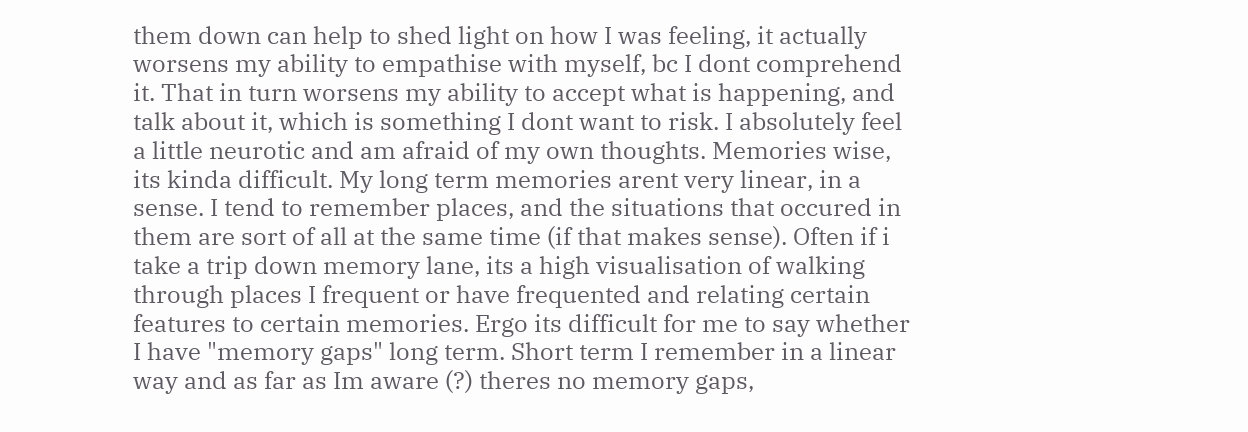them down can help to shed light on how I was feeling, it actually worsens my ability to empathise with myself, bc I dont comprehend it. That in turn worsens my ability to accept what is happening, and talk about it, which is something I dont want to risk. I absolutely feel a little neurotic and am afraid of my own thoughts. Memories wise, its kinda difficult. My long term memories arent very linear, in a sense. I tend to remember places, and the situations that occured in them are sort of all at the same time (if that makes sense). Often if i take a trip down memory lane, its a high visualisation of walking through places I frequent or have frequented and relating certain features to certain memories. Ergo its difficult for me to say whether I have "memory gaps" long term. Short term I remember in a linear way and as far as Im aware (?) theres no memory gaps,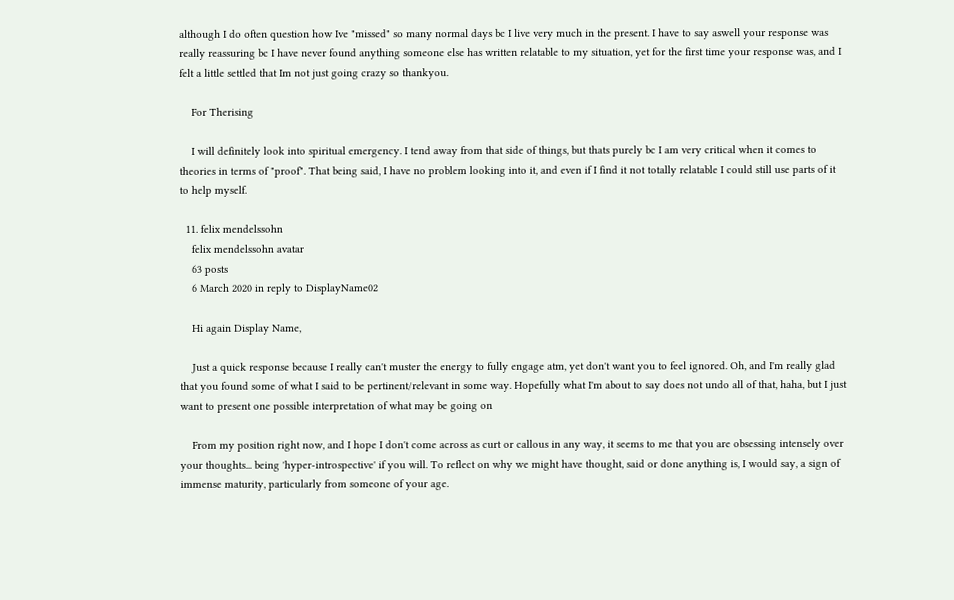although I do often question how Ive "missed" so many normal days bc I live very much in the present. I have to say aswell your response was really reassuring bc I have never found anything someone else has written relatable to my situation, yet for the first time your response was, and I felt a little settled that Im not just going crazy so thankyou.

    For Therising

    I will definitely look into spiritual emergency. I tend away from that side of things, but thats purely bc I am very critical when it comes to theories in terms of "proof". That being said, I have no problem looking into it, and even if I find it not totally relatable I could still use parts of it to help myself.

  11. felix mendelssohn
    felix mendelssohn avatar
    63 posts
    6 March 2020 in reply to DisplayName02

    Hi again Display Name,

    Just a quick response because I really can't muster the energy to fully engage atm, yet don't want you to feel ignored. Oh, and I'm really glad that you found some of what I said to be pertinent/relevant in some way. Hopefully what I'm about to say does not undo all of that, haha, but I just want to present one possible interpretation of what may be going on

    From my position right now, and I hope I don't come across as curt or callous in any way, it seems to me that you are obsessing intensely over your thoughts... being 'hyper-introspective' if you will. To reflect on why we might have thought, said or done anything is, I would say, a sign of immense maturity, particularly from someone of your age.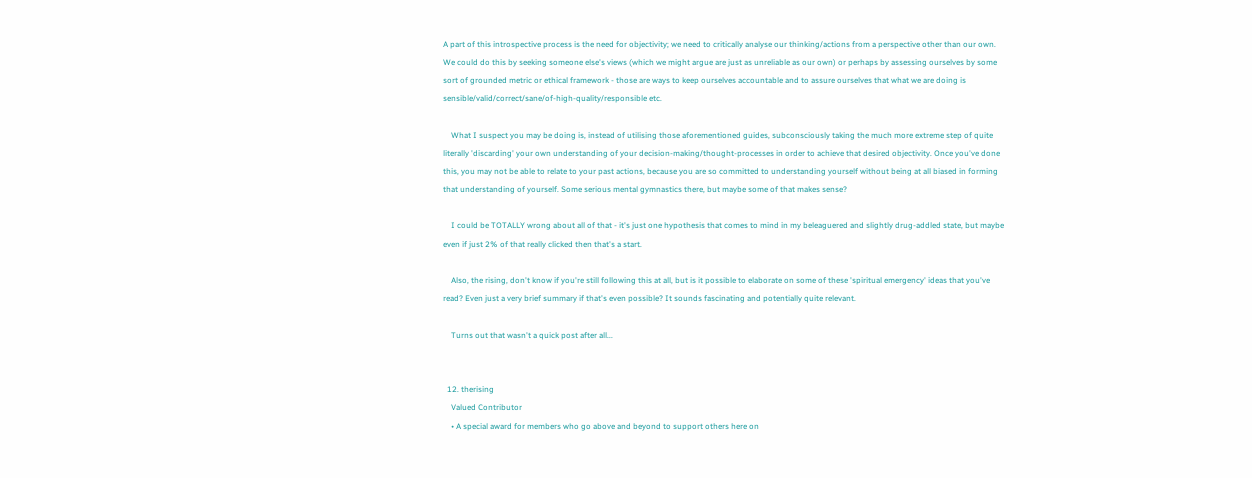A part of this introspective process is the need for objectivity; we need to critically analyse our thinking/actions from a perspective other than our own. We could do this by seeking someone else's views (which we might argue are just as unreliable as our own) or perhaps by assessing ourselves by some sort of grounded metric or ethical framework - those are ways to keep ourselves accountable and to assure ourselves that what we are doing is sensible/valid/correct/sane/of-high-quality/responsible etc.

    What I suspect you may be doing is, instead of utilising those aforementioned guides, subconsciously taking the much more extreme step of quite literally 'discarding' your own understanding of your decision-making/thought-processes in order to achieve that desired objectivity. Once you've done this, you may not be able to relate to your past actions, because you are so committed to understanding yourself without being at all biased in forming that understanding of yourself. Some serious mental gymnastics there, but maybe some of that makes sense?

    I could be TOTALLY wrong about all of that - it's just one hypothesis that comes to mind in my beleaguered and slightly drug-addled state, but maybe even if just 2% of that really clicked then that's a start.

    Also, the rising, don't know if you're still following this at all, but is it possible to elaborate on some of these 'spiritual emergency' ideas that you've read? Even just a very brief summary if that's even possible? It sounds fascinating and potentially quite relevant.

    Turns out that wasn't a quick post after all...


  12. therising
    Valued Contributor
    • A special award for members who go above and beyond to support others here on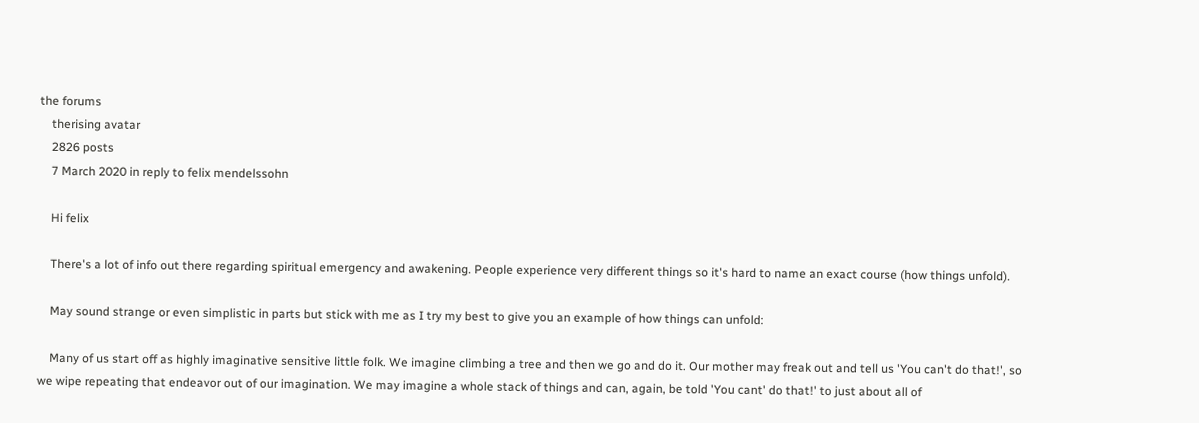the forums
    therising avatar
    2826 posts
    7 March 2020 in reply to felix mendelssohn

    Hi felix

    There's a lot of info out there regarding spiritual emergency and awakening. People experience very different things so it's hard to name an exact course (how things unfold).

    May sound strange or even simplistic in parts but stick with me as I try my best to give you an example of how things can unfold:

    Many of us start off as highly imaginative sensitive little folk. We imagine climbing a tree and then we go and do it. Our mother may freak out and tell us 'You can't do that!', so we wipe repeating that endeavor out of our imagination. We may imagine a whole stack of things and can, again, be told 'You cant' do that!' to just about all of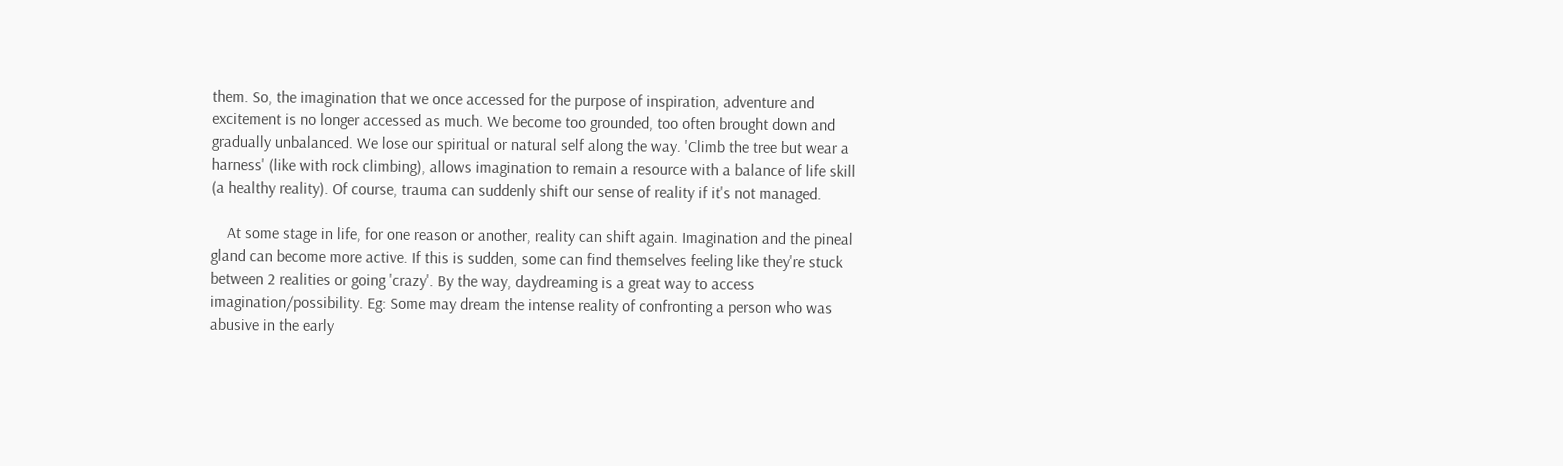them. So, the imagination that we once accessed for the purpose of inspiration, adventure and excitement is no longer accessed as much. We become too grounded, too often brought down and gradually unbalanced. We lose our spiritual or natural self along the way. 'Climb the tree but wear a harness' (like with rock climbing), allows imagination to remain a resource with a balance of life skill (a healthy reality). Of course, trauma can suddenly shift our sense of reality if it's not managed.

    At some stage in life, for one reason or another, reality can shift again. Imagination and the pineal gland can become more active. If this is sudden, some can find themselves feeling like they're stuck between 2 realities or going 'crazy'. By the way, daydreaming is a great way to access imagination/possibility. Eg: Some may dream the intense reality of confronting a person who was abusive in the early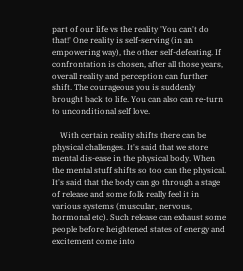part of our life vs the reality 'You can't do that!' One reality is self-serving (in an empowering way), the other self-defeating. If confrontation is chosen, after all those years, overall reality and perception can further shift. The courageous you is suddenly brought back to life. You can also can re-turn to unconditional self love.

    With certain reality shifts there can be physical challenges. It's said that we store mental dis-ease in the physical body. When the mental stuff shifts so too can the physical. It's said that the body can go through a stage of release and some folk really feel it in various systems (muscular, nervous, hormonal etc). Such release can exhaust some people before heightened states of energy and excitement come into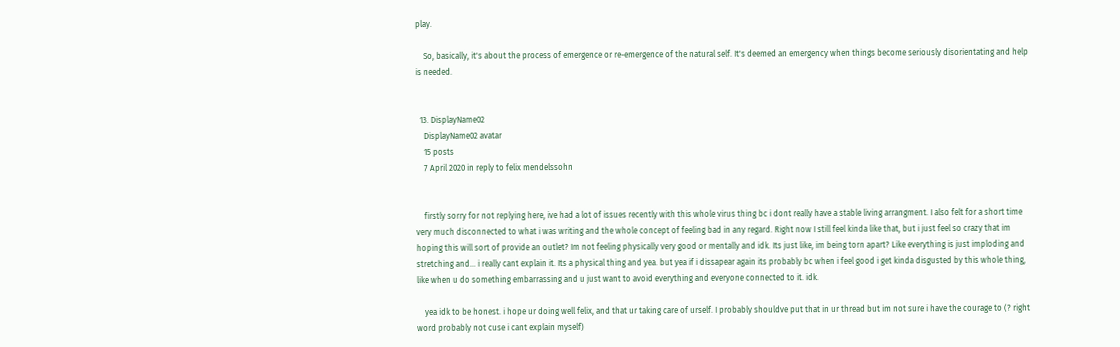play.

    So, basically, it's about the process of emergence or re-emergence of the natural self. It's deemed an emergency when things become seriously disorientating and help is needed.


  13. DisplayName02
    DisplayName02 avatar
    15 posts
    7 April 2020 in reply to felix mendelssohn


    firstly sorry for not replying here, ive had a lot of issues recently with this whole virus thing bc i dont really have a stable living arrangment. I also felt for a short time very much disconnected to what i was writing and the whole concept of feeling bad in any regard. Right now I still feel kinda like that, but i just feel so crazy that im hoping this will sort of provide an outlet? Im not feeling physically very good or mentally and idk. Its just like, im being torn apart? Like everything is just imploding and stretching and... i really cant explain it. Its a physical thing and yea. but yea if i dissapear again its probably bc when i feel good i get kinda disgusted by this whole thing, like when u do something embarrassing and u just want to avoid everything and everyone connected to it. idk.

    yea idk to be honest. i hope ur doing well felix, and that ur taking care of urself. I probably shouldve put that in ur thread but im not sure i have the courage to (? right word probably not cuse i cant explain myself)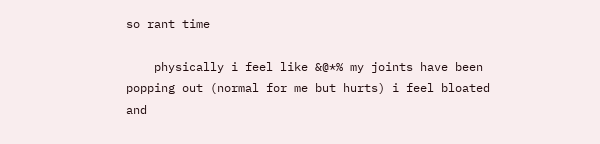so rant time

    physically i feel like &@*% my joints have been popping out (normal for me but hurts) i feel bloated and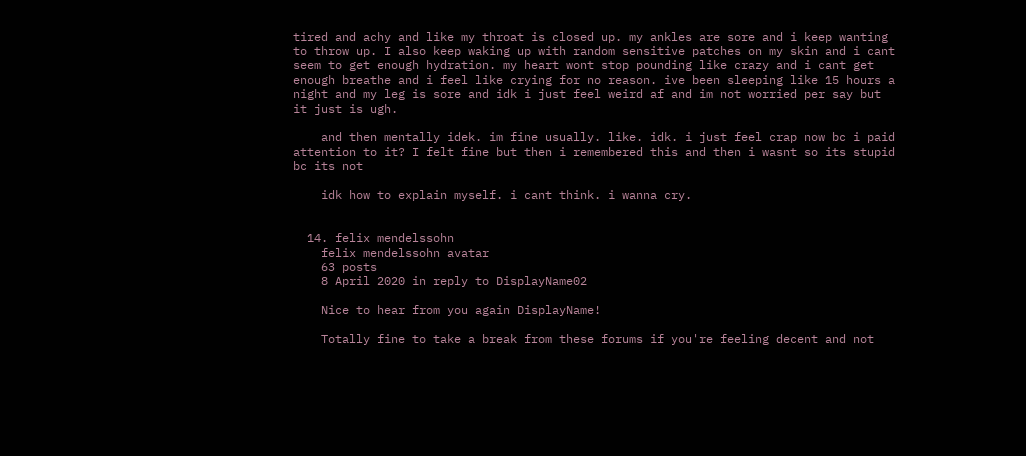tired and achy and like my throat is closed up. my ankles are sore and i keep wanting to throw up. I also keep waking up with random sensitive patches on my skin and i cant seem to get enough hydration. my heart wont stop pounding like crazy and i cant get enough breathe and i feel like crying for no reason. ive been sleeping like 15 hours a night and my leg is sore and idk i just feel weird af and im not worried per say but it just is ugh.

    and then mentally idek. im fine usually. like. idk. i just feel crap now bc i paid attention to it? I felt fine but then i remembered this and then i wasnt so its stupid bc its not

    idk how to explain myself. i cant think. i wanna cry.


  14. felix mendelssohn
    felix mendelssohn avatar
    63 posts
    8 April 2020 in reply to DisplayName02

    Nice to hear from you again DisplayName!

    Totally fine to take a break from these forums if you're feeling decent and not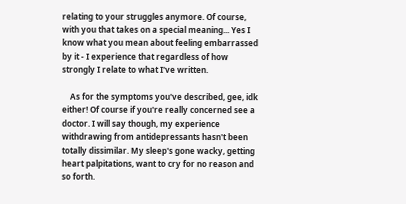relating to your struggles anymore. Of course, with you that takes on a special meaning... Yes I know what you mean about feeling embarrassed by it - I experience that regardless of how strongly I relate to what I've written.

    As for the symptoms you've described, gee, idk either! Of course if you're really concerned see a doctor. I will say though, my experience withdrawing from antidepressants hasn't been totally dissimilar. My sleep's gone wacky, getting heart palpitations, want to cry for no reason and so forth.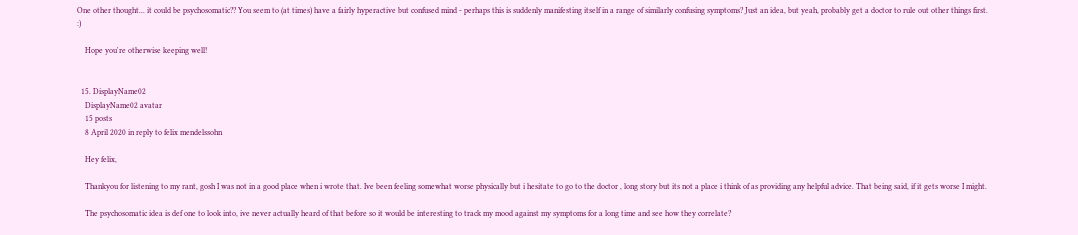One other thought... it could be psychosomatic?? You seem to (at times) have a fairly hyperactive but confused mind - perhaps this is suddenly manifesting itself in a range of similarly confusing symptoms? Just an idea, but yeah, probably get a doctor to rule out other things first. :)

    Hope you're otherwise keeping well!


  15. DisplayName02
    DisplayName02 avatar
    15 posts
    8 April 2020 in reply to felix mendelssohn

    Hey felix,

    Thankyou for listening to my rant, gosh I was not in a good place when i wrote that. Ive been feeling somewhat worse physically but i hesitate to go to the doctor , long story but its not a place i think of as providing any helpful advice. That being said, if it gets worse I might.

    The psychosomatic idea is def one to look into, ive never actually heard of that before so it would be interesting to track my mood against my symptoms for a long time and see how they correlate?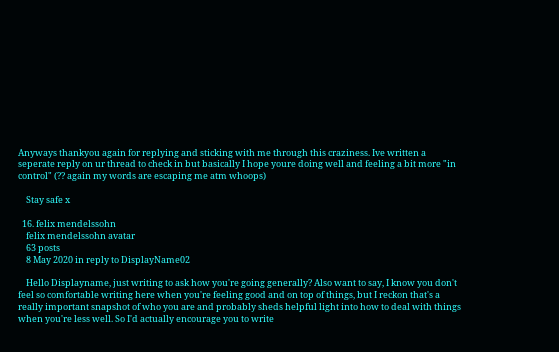Anyways thankyou again for replying and sticking with me through this craziness. Ive written a seperate reply on ur thread to check in but basically I hope youre doing well and feeling a bit more "in control" (?? again my words are escaping me atm whoops)

    Stay safe x

  16. felix mendelssohn
    felix mendelssohn avatar
    63 posts
    8 May 2020 in reply to DisplayName02

    Hello Displayname, just writing to ask how you're going generally? Also want to say, I know you don't feel so comfortable writing here when you're feeling good and on top of things, but I reckon that's a really important snapshot of who you are and probably sheds helpful light into how to deal with things when you're less well. So I'd actually encourage you to write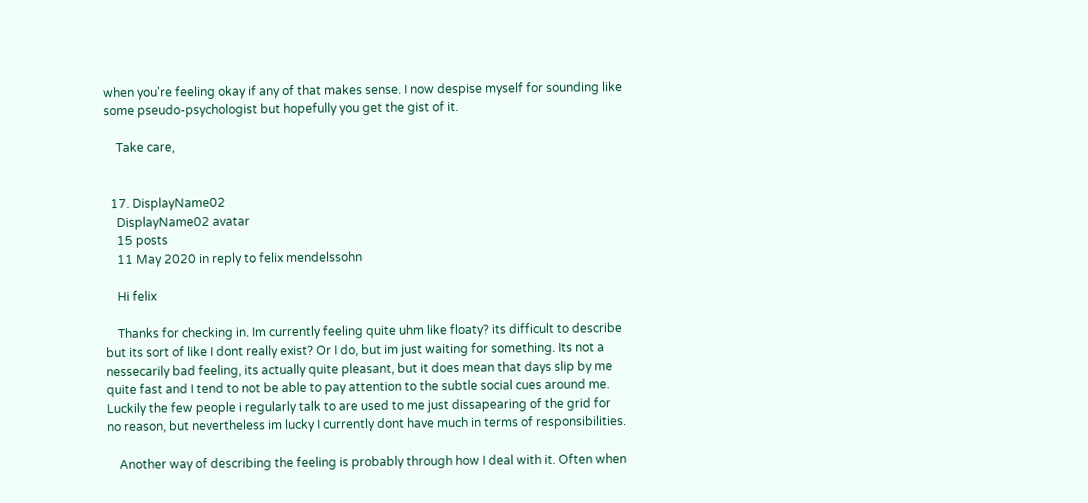when you're feeling okay if any of that makes sense. I now despise myself for sounding like some pseudo-psychologist but hopefully you get the gist of it.

    Take care,


  17. DisplayName02
    DisplayName02 avatar
    15 posts
    11 May 2020 in reply to felix mendelssohn

    Hi felix

    Thanks for checking in. Im currently feeling quite uhm like floaty? its difficult to describe but its sort of like I dont really exist? Or I do, but im just waiting for something. Its not a nessecarily bad feeling, its actually quite pleasant, but it does mean that days slip by me quite fast and I tend to not be able to pay attention to the subtle social cues around me. Luckily the few people i regularly talk to are used to me just dissapearing of the grid for no reason, but nevertheless im lucky I currently dont have much in terms of responsibilities.

    Another way of describing the feeling is probably through how I deal with it. Often when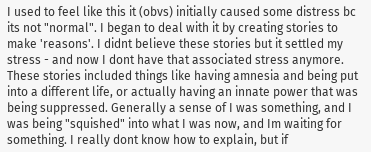I used to feel like this it (obvs) initially caused some distress bc its not "normal". I began to deal with it by creating stories to make 'reasons'. I didnt believe these stories but it settled my stress - and now I dont have that associated stress anymore. These stories included things like having amnesia and being put into a different life, or actually having an innate power that was being suppressed. Generally a sense of I was something, and I was being "squished" into what I was now, and Im waiting for something. I really dont know how to explain, but if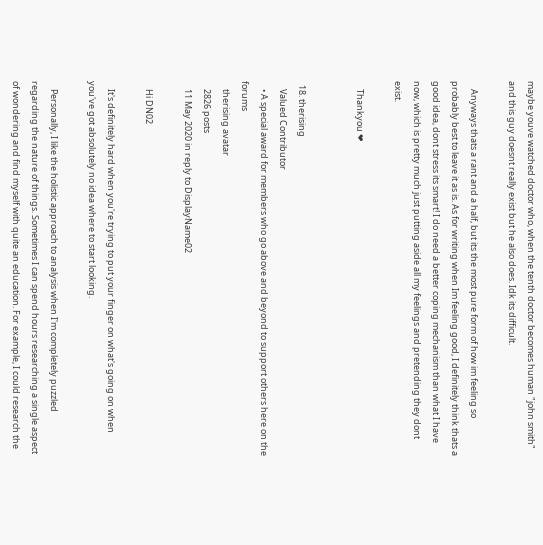maybe youve watched doctor who, when the tenth doctor becomes human "john smith" and this guy doesnt really exist but he also does. Idk its difficult.

    Anyways thats a rant and a half, but its the most pure form of how im feeling so probably best to leave it as is. As for writing when Im feeling good, I definitely think thats a good idea, dont stress its smart! I do need a better coping mechanism than what I have now, which is pretty much just putting aside all my feelings and pretending they dont exist.

    Thankyou ❤


  18. therising
    Valued Contributor
    • A special award for members who go above and beyond to support others here on the forums
    therising avatar
    2826 posts
    11 May 2020 in reply to DisplayName02

    Hi DN02

    It's definitely hard when you're trying to put your finger on what's going on when you've got absolutely no idea where to start looking.

    Personally, I like the holistic approach to analysis when I'm completely puzzled regarding the nature of things. Sometimes I can spend hours researching a single aspect of wondering and find myself with quite an education. For example, I could research the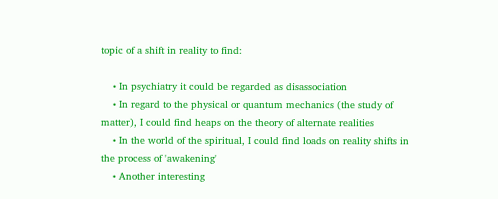topic of a shift in reality to find:

    • In psychiatry it could be regarded as disassociation
    • In regard to the physical or quantum mechanics (the study of matter), I could find heaps on the theory of alternate realities
    • In the world of the spiritual, I could find loads on reality shifts in the process of 'awakening'
    • Another interesting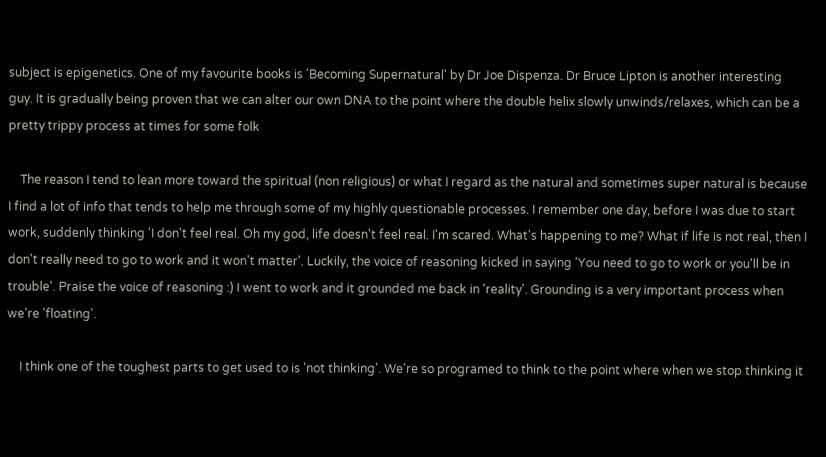subject is epigenetics. One of my favourite books is 'Becoming Supernatural' by Dr Joe Dispenza. Dr Bruce Lipton is another interesting guy. It is gradually being proven that we can alter our own DNA to the point where the double helix slowly unwinds/relaxes, which can be a pretty trippy process at times for some folk

    The reason I tend to lean more toward the spiritual (non religious) or what I regard as the natural and sometimes super natural is because I find a lot of info that tends to help me through some of my highly questionable processes. I remember one day, before I was due to start work, suddenly thinking 'I don't feel real. Oh my god, life doesn't feel real. I'm scared. What's happening to me? What if life is not real, then I don't really need to go to work and it won't matter'. Luckily, the voice of reasoning kicked in saying 'You need to go to work or you'll be in trouble'. Praise the voice of reasoning :) I went to work and it grounded me back in 'reality'. Grounding is a very important process when we're 'floating'.

    I think one of the toughest parts to get used to is 'not thinking'. We're so programed to think to the point where when we stop thinking it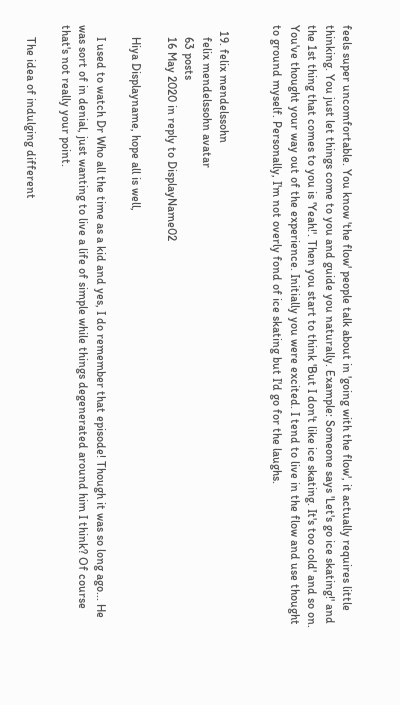feels super uncomfortable. You know 'the flow' people talk about in 'going with the flow', it actually requires little thinking. You just let things come to you and guide you naturally. Example: Someone says 'Let's go ice skating!' and the 1st thing that comes to you is 'Yeah!'. Then you start to think 'But I don't like ice skating. It's too cold' and so on. You've thought your way out of the experience. Initially you were excited. I tend to live in the flow and use thought to ground myself. Personally, I'm not overly fond of ice skating but I'd go for the laughs.


  19. felix mendelssohn
    felix mendelssohn avatar
    63 posts
    16 May 2020 in reply to DisplayName02

    Hiya Displayname, hope all is well,

    I used to watch Dr Who all the time as a kid and yes, I do remember that episode! Though it was so long ago... He was sort of in denial, just wanting to live a life of simple while things degenerated around him I think? Of course that's not really your point.

    The idea of indulging different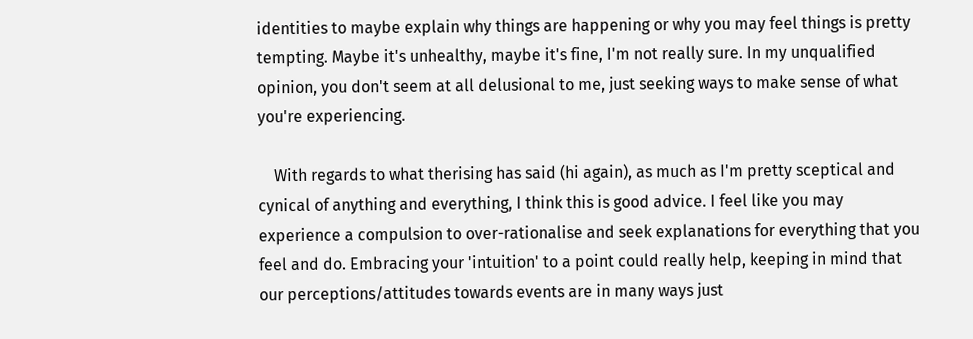identities to maybe explain why things are happening or why you may feel things is pretty tempting. Maybe it's unhealthy, maybe it's fine, I'm not really sure. In my unqualified opinion, you don't seem at all delusional to me, just seeking ways to make sense of what you're experiencing.

    With regards to what therising has said (hi again), as much as I'm pretty sceptical and cynical of anything and everything, I think this is good advice. I feel like you may experience a compulsion to over-rationalise and seek explanations for everything that you feel and do. Embracing your 'intuition' to a point could really help, keeping in mind that our perceptions/attitudes towards events are in many ways just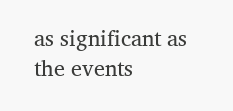as significant as the events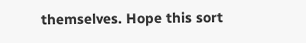themselves. Hope this sort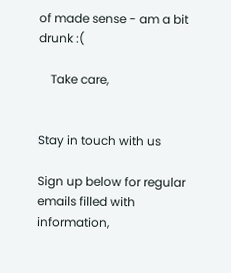of made sense - am a bit drunk :(

    Take care,


Stay in touch with us

Sign up below for regular emails filled with information,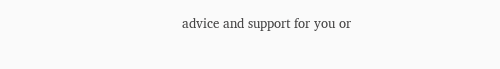advice and support for you or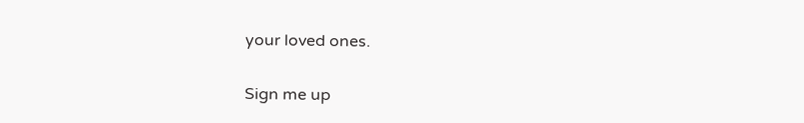your loved ones.

Sign me up